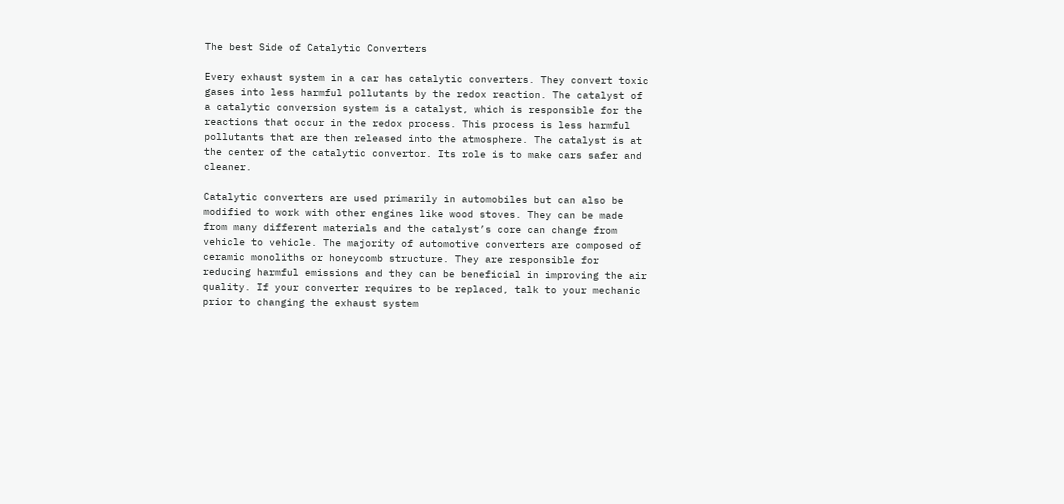The best Side of Catalytic Converters

Every exhaust system in a car has catalytic converters. They convert toxic gases into less harmful pollutants by the redox reaction. The catalyst of a catalytic conversion system is a catalyst, which is responsible for the reactions that occur in the redox process. This process is less harmful pollutants that are then released into the atmosphere. The catalyst is at the center of the catalytic convertor. Its role is to make cars safer and cleaner.

Catalytic converters are used primarily in automobiles but can also be modified to work with other engines like wood stoves. They can be made from many different materials and the catalyst’s core can change from vehicle to vehicle. The majority of automotive converters are composed of ceramic monoliths or honeycomb structure. They are responsible for reducing harmful emissions and they can be beneficial in improving the air quality. If your converter requires to be replaced, talk to your mechanic prior to changing the exhaust system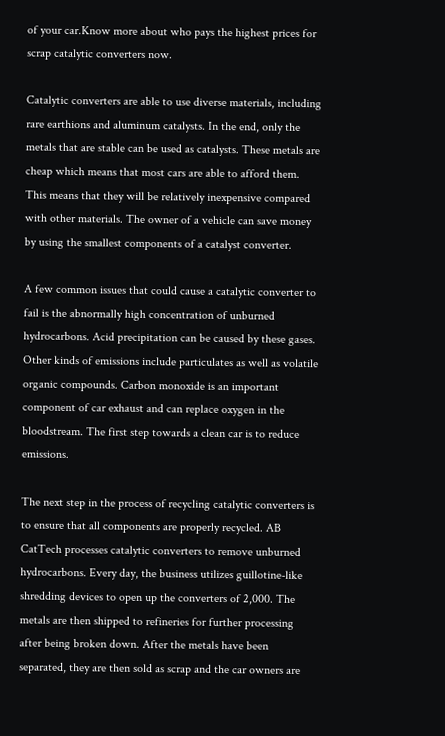of your car.Know more about who pays the highest prices for scrap catalytic converters now.

Catalytic converters are able to use diverse materials, including rare earthions and aluminum catalysts. In the end, only the metals that are stable can be used as catalysts. These metals are cheap which means that most cars are able to afford them. This means that they will be relatively inexpensive compared with other materials. The owner of a vehicle can save money by using the smallest components of a catalyst converter.

A few common issues that could cause a catalytic converter to fail is the abnormally high concentration of unburned hydrocarbons. Acid precipitation can be caused by these gases. Other kinds of emissions include particulates as well as volatile organic compounds. Carbon monoxide is an important component of car exhaust and can replace oxygen in the bloodstream. The first step towards a clean car is to reduce emissions.

The next step in the process of recycling catalytic converters is to ensure that all components are properly recycled. AB CatTech processes catalytic converters to remove unburned hydrocarbons. Every day, the business utilizes guillotine-like shredding devices to open up the converters of 2,000. The metals are then shipped to refineries for further processing after being broken down. After the metals have been separated, they are then sold as scrap and the car owners are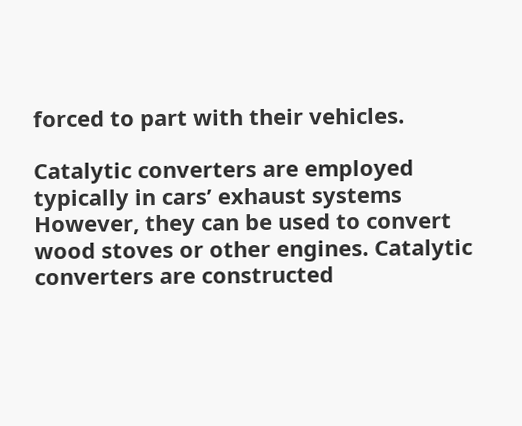forced to part with their vehicles.

Catalytic converters are employed typically in cars’ exhaust systems However, they can be used to convert wood stoves or other engines. Catalytic converters are constructed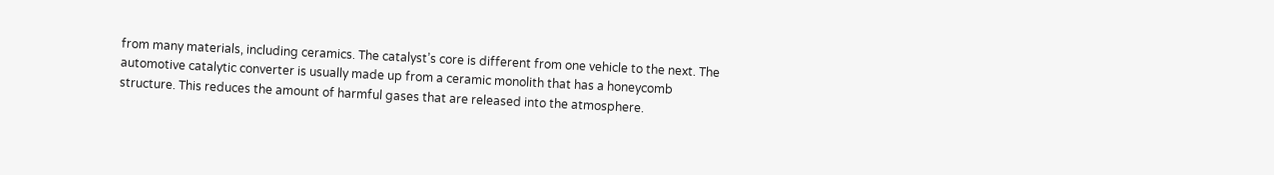from many materials, including ceramics. The catalyst’s core is different from one vehicle to the next. The automotive catalytic converter is usually made up from a ceramic monolith that has a honeycomb structure. This reduces the amount of harmful gases that are released into the atmosphere.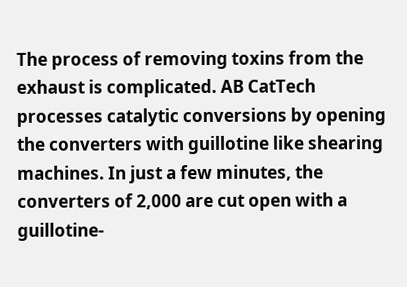The process of removing toxins from the exhaust is complicated. AB CatTech processes catalytic conversions by opening the converters with guillotine like shearing machines. In just a few minutes, the converters of 2,000 are cut open with a guillotine-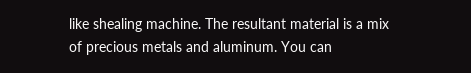like shealing machine. The resultant material is a mix of precious metals and aluminum. You can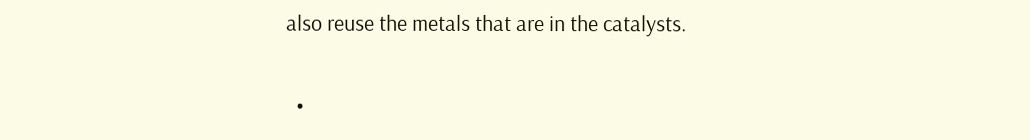also reuse the metals that are in the catalysts.

  •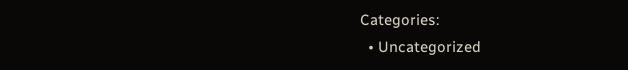Categories:
  • Uncategorized